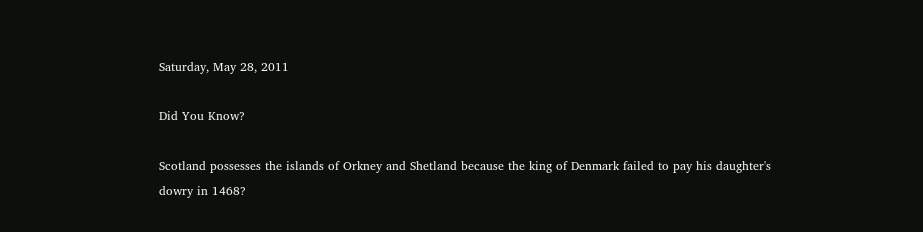Saturday, May 28, 2011

Did You Know?

Scotland possesses the islands of Orkney and Shetland because the king of Denmark failed to pay his daughter's dowry in 1468?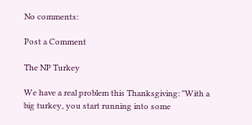No comments:

Post a Comment

The NP Turkey

We have a real problem this Thanksgiving: "With a big turkey, you start running into some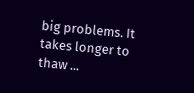big problems. It takes longer to thaw ...